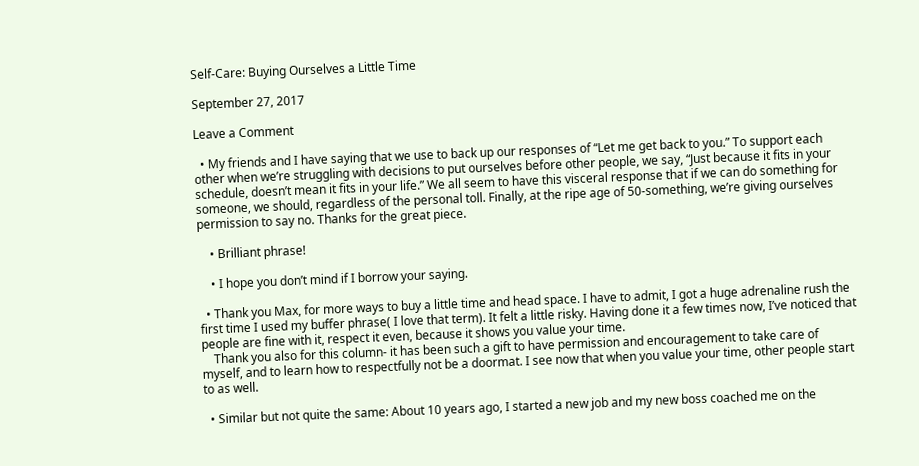Self-Care: Buying Ourselves a Little Time

September 27, 2017

Leave a Comment

  • My friends and I have saying that we use to back up our responses of “Let me get back to you.” To support each other when we’re struggling with decisions to put ourselves before other people, we say, “Just because it fits in your schedule, doesn’t mean it fits in your life.” We all seem to have this visceral response that if we can do something for someone, we should, regardless of the personal toll. Finally, at the ripe age of 50-something, we’re giving ourselves permission to say no. Thanks for the great piece.

    • Brilliant phrase!

    • I hope you don’t mind if I borrow your saying.

  • Thank you Max, for more ways to buy a little time and head space. I have to admit, I got a huge adrenaline rush the first time I used my buffer phrase( I love that term). It felt a little risky. Having done it a few times now, I’ve noticed that people are fine with it, respect it even, because it shows you value your time.
    Thank you also for this column- it has been such a gift to have permission and encouragement to take care of myself, and to learn how to respectfully not be a doormat. I see now that when you value your time, other people start to as well.

  • Similar but not quite the same: About 10 years ago, I started a new job and my new boss coached me on the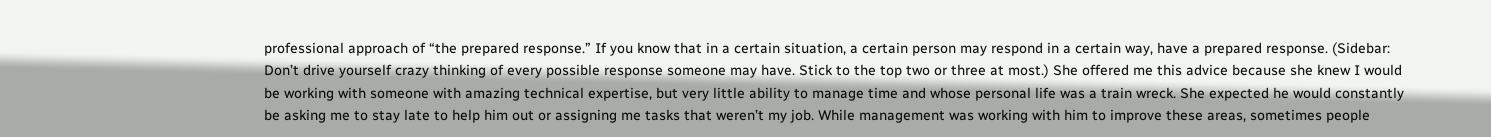professional approach of “the prepared response.” If you know that in a certain situation, a certain person may respond in a certain way, have a prepared response. (Sidebar: Don’t drive yourself crazy thinking of every possible response someone may have. Stick to the top two or three at most.) She offered me this advice because she knew I would be working with someone with amazing technical expertise, but very little ability to manage time and whose personal life was a train wreck. She expected he would constantly be asking me to stay late to help him out or assigning me tasks that weren’t my job. While management was working with him to improve these areas, sometimes people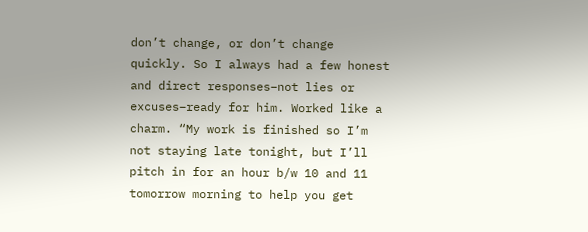don’t change, or don’t change quickly. So I always had a few honest and direct responses–not lies or excuses–ready for him. Worked like a charm. “My work is finished so I’m not staying late tonight, but I’ll pitch in for an hour b/w 10 and 11 tomorrow morning to help you get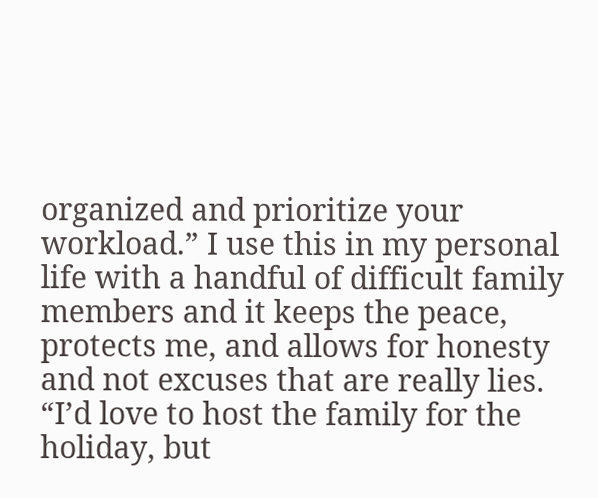organized and prioritize your workload.” I use this in my personal life with a handful of difficult family members and it keeps the peace, protects me, and allows for honesty and not excuses that are really lies. “I’d love to host the family for the holiday, but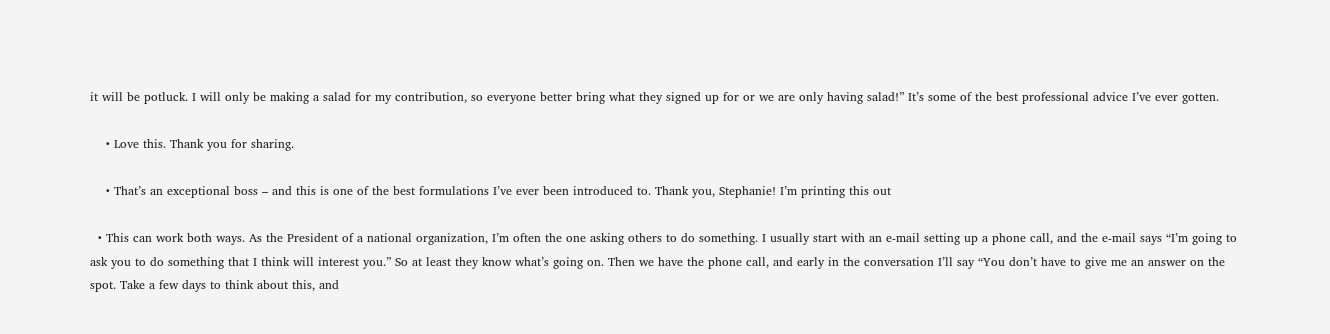it will be potluck. I will only be making a salad for my contribution, so everyone better bring what they signed up for or we are only having salad!” It’s some of the best professional advice I’ve ever gotten.

    • Love this. Thank you for sharing.

    • That’s an exceptional boss – and this is one of the best formulations I’ve ever been introduced to. Thank you, Stephanie! I’m printing this out

  • This can work both ways. As the President of a national organization, I’m often the one asking others to do something. I usually start with an e-mail setting up a phone call, and the e-mail says “I’m going to ask you to do something that I think will interest you.” So at least they know what’s going on. Then we have the phone call, and early in the conversation I’ll say “You don’t have to give me an answer on the spot. Take a few days to think about this, and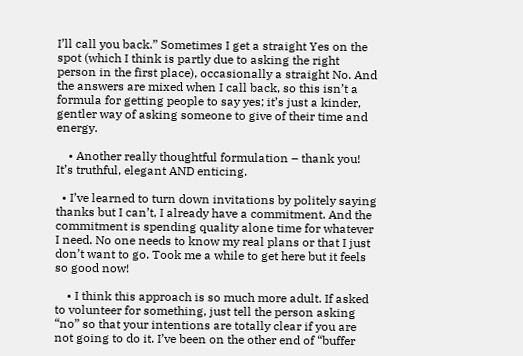I’ll call you back.” Sometimes I get a straight Yes on the spot (which I think is partly due to asking the right person in the first place), occasionally a straight No. And the answers are mixed when I call back, so this isn’t a formula for getting people to say yes; it’s just a kinder, gentler way of asking someone to give of their time and energy.

    • Another really thoughtful formulation – thank you! It’s truthful, elegant AND enticing.

  • I’ve learned to turn down invitations by politely saying thanks but I can’t, I already have a commitment. And the commitment is spending quality alone time for whatever I need. No one needs to know my real plans or that I just don’t want to go. Took me a while to get here but it feels so good now!

    • I think this approach is so much more adult. If asked to volunteer for something, just tell the person asking “no” so that your intentions are totally clear if you are not going to do it. I’ve been on the other end of “buffer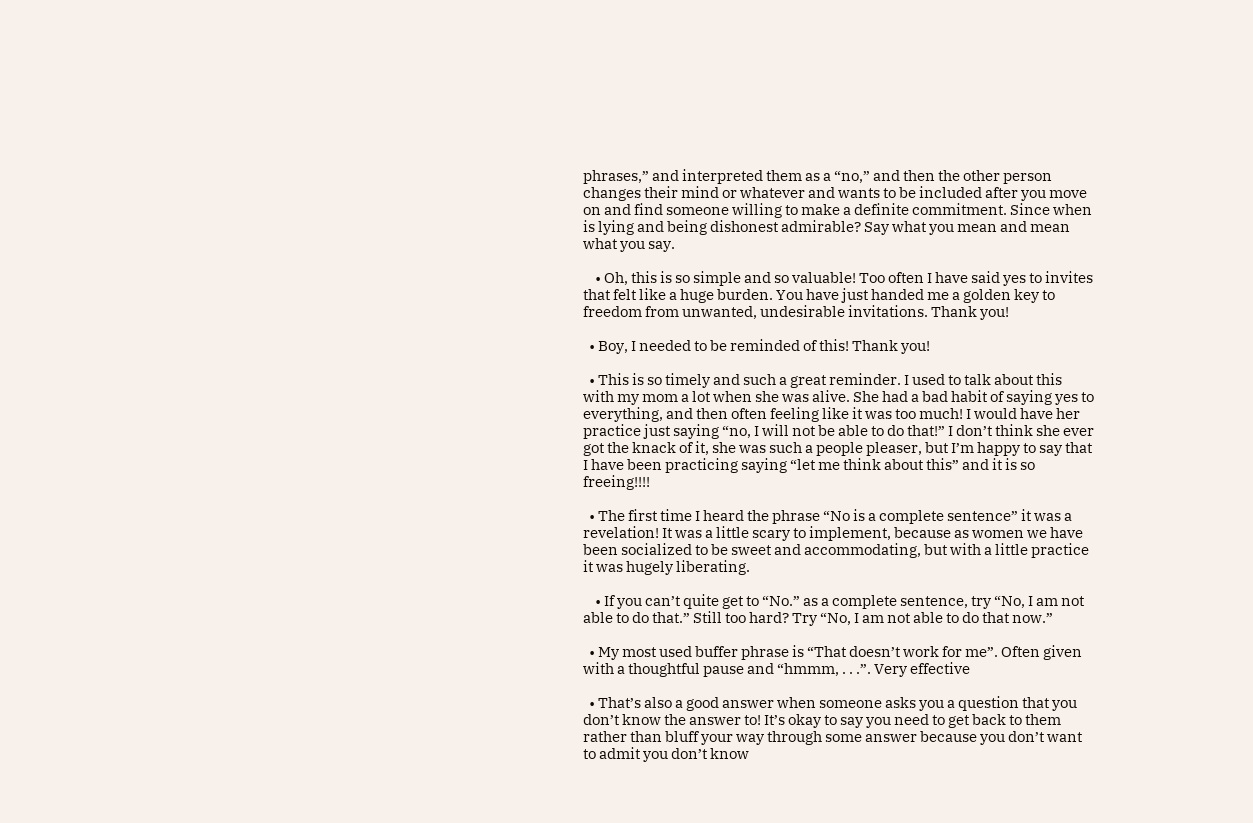phrases,” and interpreted them as a “no,” and then the other person changes their mind or whatever and wants to be included after you move on and find someone willing to make a definite commitment. Since when is lying and being dishonest admirable? Say what you mean and mean what you say.

    • Oh, this is so simple and so valuable! Too often I have said yes to invites that felt like a huge burden. You have just handed me a golden key to freedom from unwanted, undesirable invitations. Thank you!

  • Boy, I needed to be reminded of this! Thank you!

  • This is so timely and such a great reminder. I used to talk about this with my mom a lot when she was alive. She had a bad habit of saying yes to everything, and then often feeling like it was too much! I would have her practice just saying “no, I will not be able to do that!” I don’t think she ever got the knack of it, she was such a people pleaser, but I’m happy to say that I have been practicing saying “let me think about this” and it is so freeing!!!!

  • The first time I heard the phrase “No is a complete sentence” it was a revelation! It was a little scary to implement, because as women we have been socialized to be sweet and accommodating, but with a little practice it was hugely liberating.

    • If you can’t quite get to “No.” as a complete sentence, try “No, I am not able to do that.” Still too hard? Try “No, I am not able to do that now.”

  • My most used buffer phrase is “That doesn’t work for me”. Often given with a thoughtful pause and “hmmm, . . .”. Very effective

  • That’s also a good answer when someone asks you a question that you don’t know the answer to! It’s okay to say you need to get back to them rather than bluff your way through some answer because you don’t want to admit you don’t know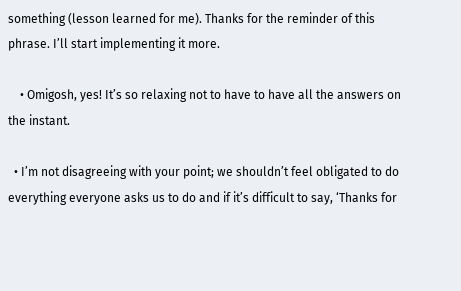something (lesson learned for me). Thanks for the reminder of this phrase. I’ll start implementing it more.

    • Omigosh, yes! It’s so relaxing not to have to have all the answers on the instant.

  • I’m not disagreeing with your point; we shouldn’t feel obligated to do everything everyone asks us to do and if it’s difficult to say, ‘Thanks for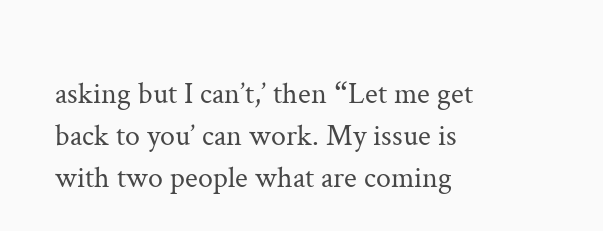asking but I can’t,’ then “Let me get back to you’ can work. My issue is with two people what are coming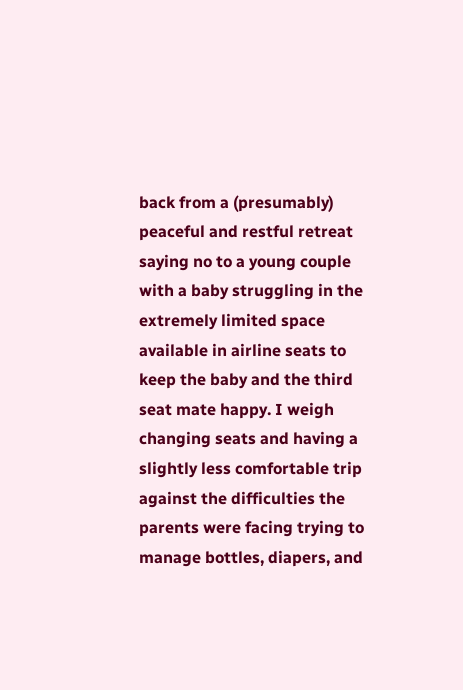back from a (presumably) peaceful and restful retreat saying no to a young couple with a baby struggling in the extremely limited space available in airline seats to keep the baby and the third seat mate happy. I weigh changing seats and having a slightly less comfortable trip against the difficulties the parents were facing trying to manage bottles, diapers, and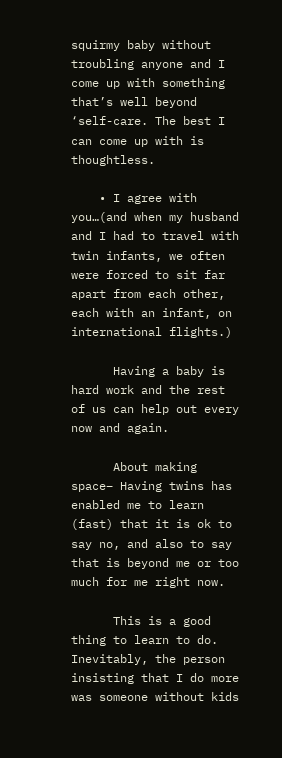squirmy baby without troubling anyone and I come up with something that’s well beyond ‘self-care. The best I can come up with is thoughtless.

    • I agree with you…(and when my husband and I had to travel with twin infants, we often were forced to sit far apart from each other, each with an infant, on international flights.)

      Having a baby is hard work and the rest of us can help out every now and again.

      About making space– Having twins has enabled me to learn (fast) that it is ok to say no, and also to say that is beyond me or too much for me right now.

      This is a good thing to learn to do. Inevitably, the person insisting that I do more was someone without kids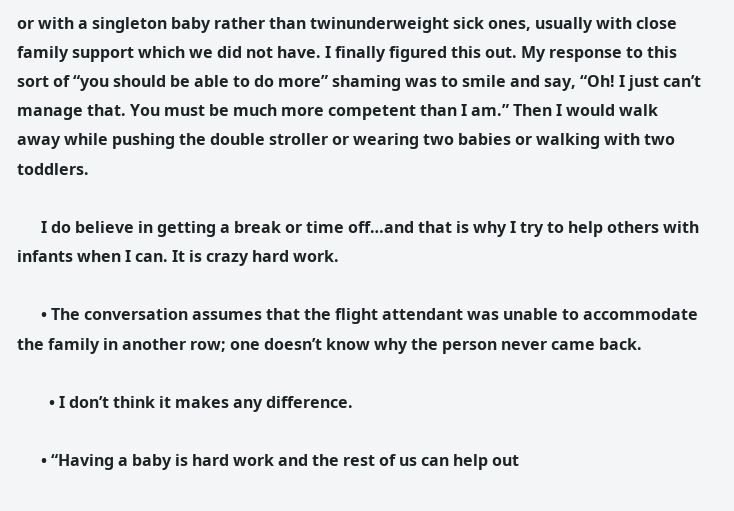or with a singleton baby rather than twinunderweight sick ones, usually with close family support which we did not have. I finally figured this out. My response to this sort of “you should be able to do more” shaming was to smile and say, “Oh! I just can’t manage that. You must be much more competent than I am.” Then I would walk away while pushing the double stroller or wearing two babies or walking with two toddlers.

      I do believe in getting a break or time off…and that is why I try to help others with infants when I can. It is crazy hard work.

      • The conversation assumes that the flight attendant was unable to accommodate the family in another row; one doesn’t know why the person never came back.

        • I don’t think it makes any difference.

      • “Having a baby is hard work and the rest of us can help out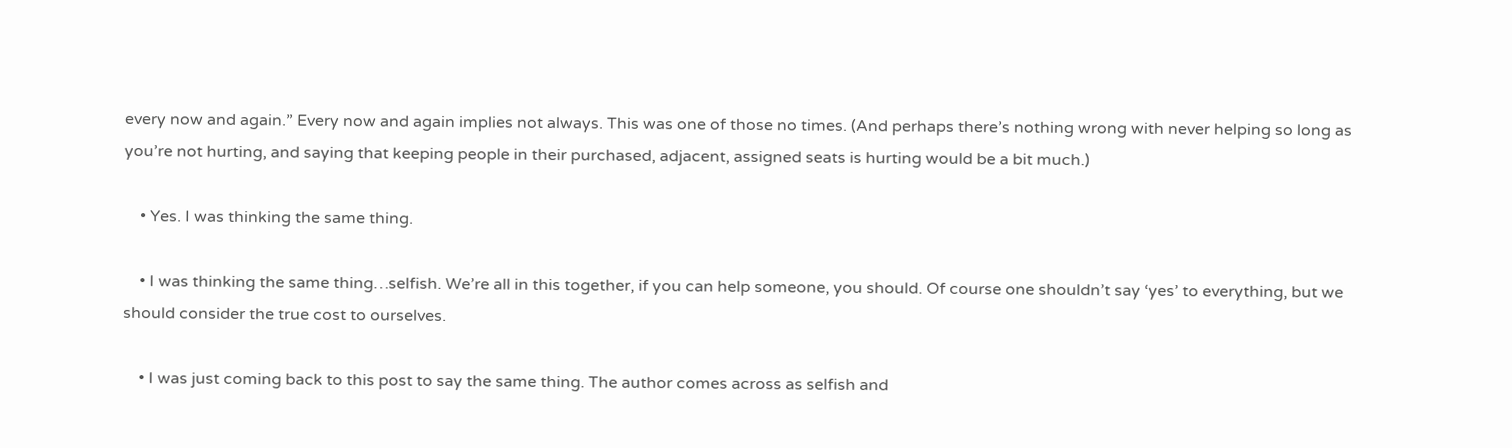every now and again.” Every now and again implies not always. This was one of those no times. (And perhaps there’s nothing wrong with never helping so long as you’re not hurting, and saying that keeping people in their purchased, adjacent, assigned seats is hurting would be a bit much.)

    • Yes. I was thinking the same thing.

    • I was thinking the same thing…selfish. We’re all in this together, if you can help someone, you should. Of course one shouldn’t say ‘yes’ to everything, but we should consider the true cost to ourselves.

    • I was just coming back to this post to say the same thing. The author comes across as selfish and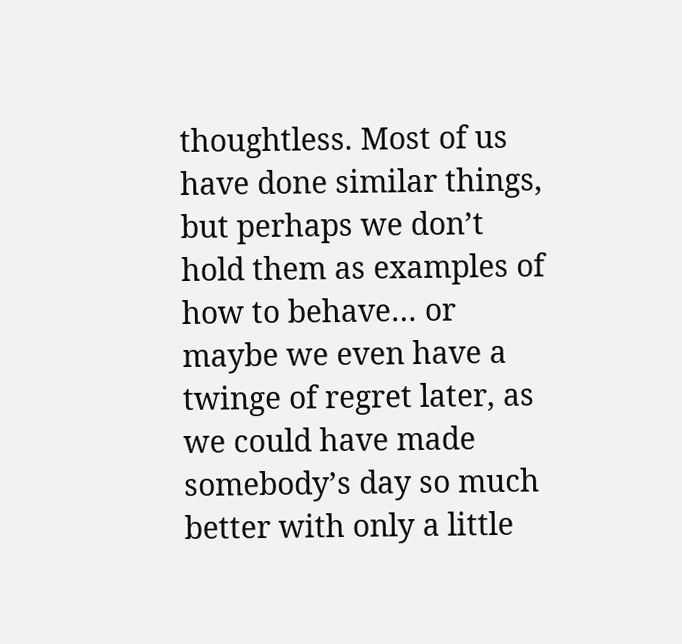thoughtless. Most of us have done similar things, but perhaps we don’t hold them as examples of how to behave… or maybe we even have a twinge of regret later, as we could have made somebody’s day so much better with only a little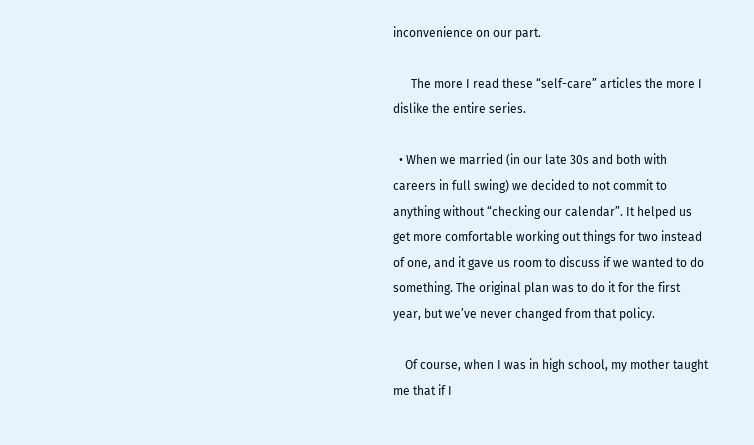inconvenience on our part.

      The more I read these “self-care” articles the more I dislike the entire series.

  • When we married (in our late 30s and both with careers in full swing) we decided to not commit to anything without “checking our calendar”. It helped us get more comfortable working out things for two instead of one, and it gave us room to discuss if we wanted to do something. The original plan was to do it for the first year, but we’ve never changed from that policy.

    Of course, when I was in high school, my mother taught me that if I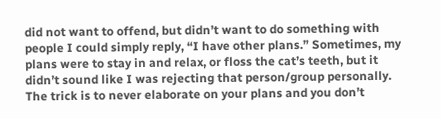did not want to offend, but didn’t want to do something with people I could simply reply, “I have other plans.” Sometimes, my plans were to stay in and relax, or floss the cat’s teeth, but it didn’t sound like I was rejecting that person/group personally. The trick is to never elaborate on your plans and you don’t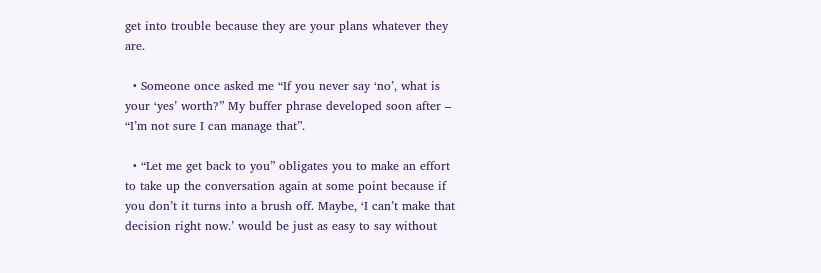get into trouble because they are your plans whatever they are.

  • Someone once asked me “If you never say ‘no’, what is your ‘yes’ worth?” My buffer phrase developed soon after – “I’m not sure I can manage that”.

  • “Let me get back to you” obligates you to make an effort to take up the conversation again at some point because if you don’t it turns into a brush off. Maybe, ‘I can’t make that decision right now.’ would be just as easy to say without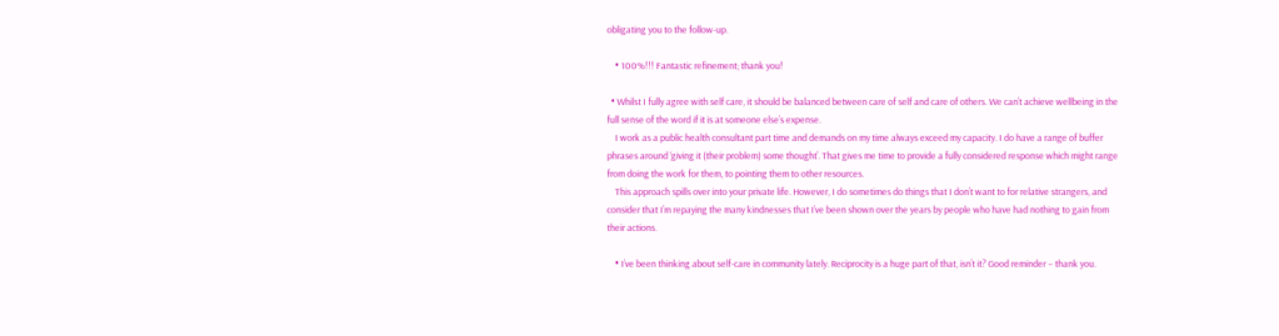obligating you to the follow-up.

    • 100%!!! Fantastic refinement; thank you!

  • Whilst I fully agree with self care, it should be balanced between care of self and care of others. We can’t achieve wellbeing in the full sense of the word if it is at someone else’s expense.
    I work as a public health consultant part time and demands on my time always exceed my capacity. I do have a range of buffer phrases around ‘giving it (their problem) some thought’. That gives me time to provide a fully considered response which might range from doing the work for them, to pointing them to other resources.
    This approach spills over into your private life. However, I do sometimes do things that I don’t want to for relative strangers, and consider that I’m repaying the many kindnesses that I’ve been shown over the years by people who have had nothing to gain from their actions.

    • I’ve been thinking about self-care in community lately. Reciprocity is a huge part of that, isn’t it? Good reminder – thank you.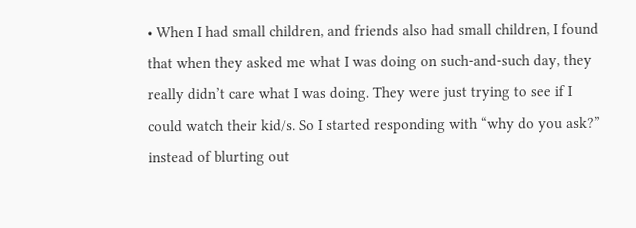• When I had small children, and friends also had small children, I found that when they asked me what I was doing on such-and-such day, they really didn’t care what I was doing. They were just trying to see if I could watch their kid/s. So I started responding with “why do you ask?” instead of blurting out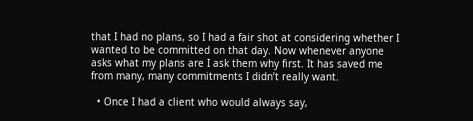that I had no plans, so I had a fair shot at considering whether I wanted to be committed on that day. Now whenever anyone asks what my plans are I ask them why first. It has saved me from many, many commitments I didn’t really want.

  • Once I had a client who would always say,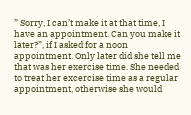” Sorry, I can’t make it at that time, I have an appointment. Can you make it later?”, if I asked for a noon appointment. Only later did she tell me that was her exercise time. She needed to treat her excercise time as a regular appointment, otherwise she would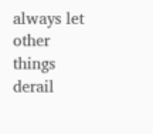always let other things derail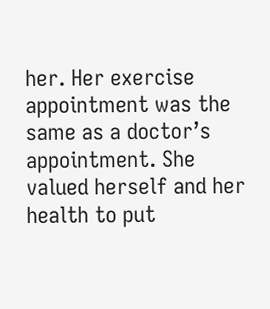her. Her exercise appointment was the same as a doctor’s appointment. She valued herself and her health to put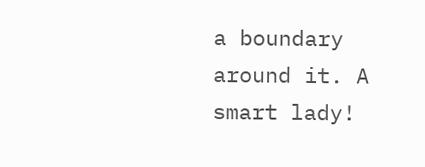a boundary around it. A smart lady!